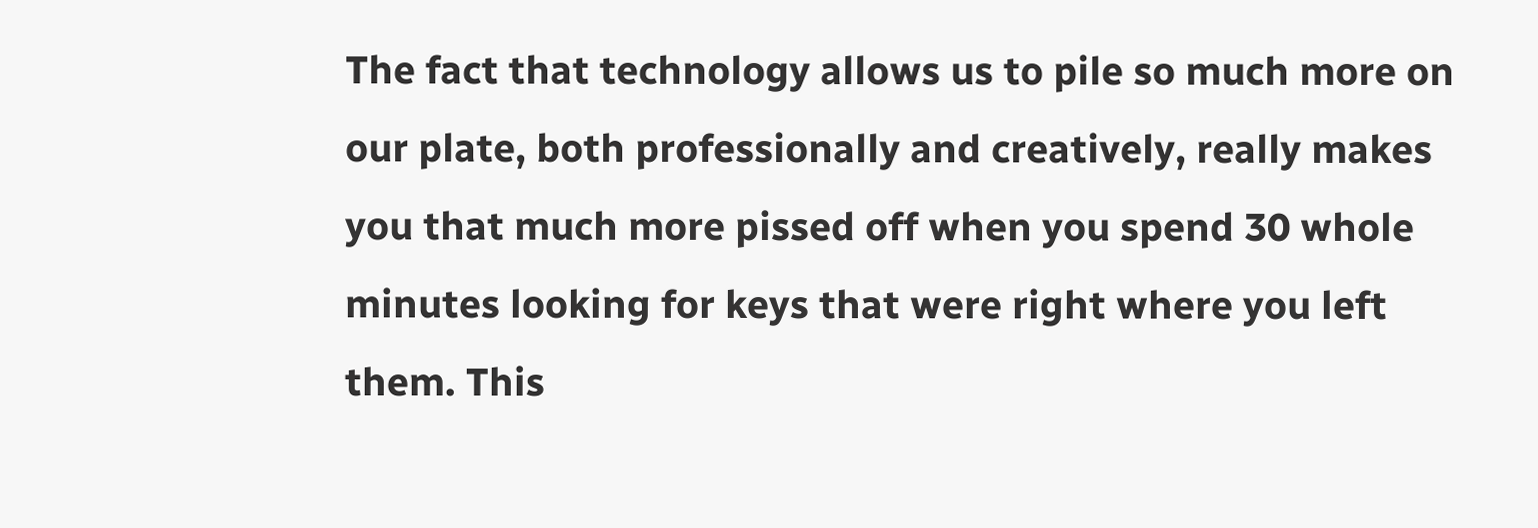The fact that technology allows us to pile so much more on our plate, both professionally and creatively, really makes you that much more pissed off when you spend 30 whole minutes looking for keys that were right where you left them. This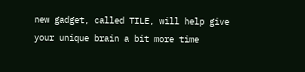new gadget, called TILE, will help give your unique brain a bit more time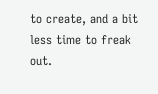to create, and a bit less time to freak out.